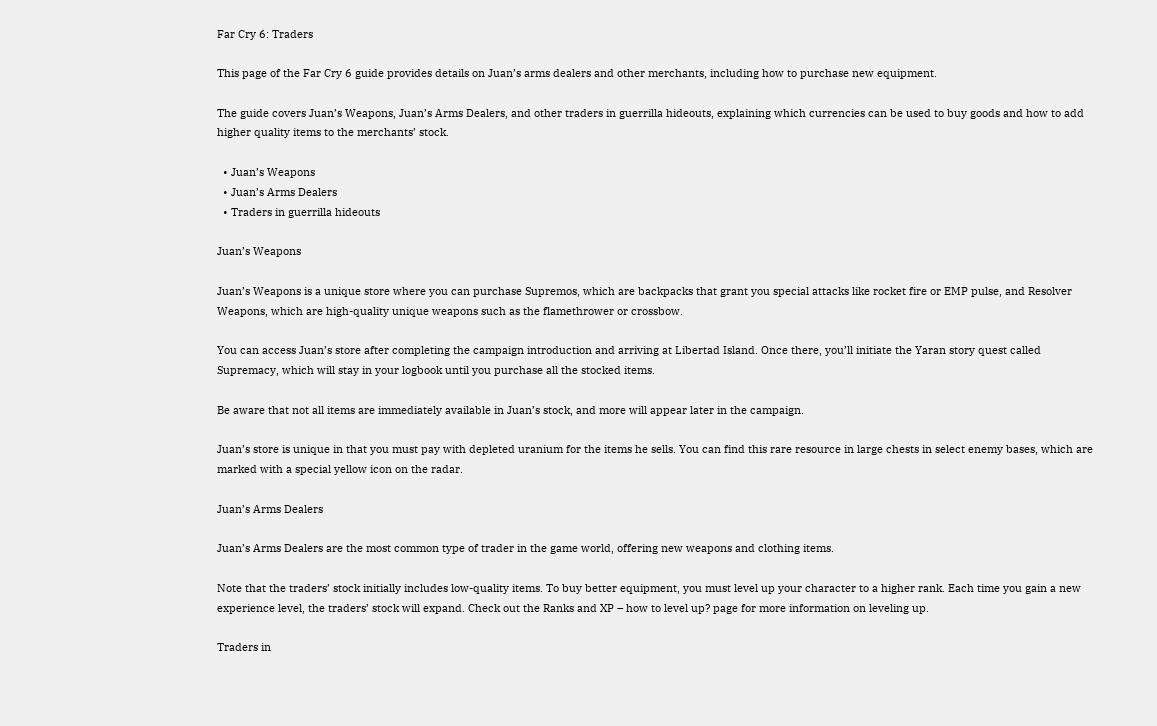Far Cry 6: Traders

This page of the Far Cry 6 guide provides details on Juan’s arms dealers and other merchants, including how to purchase new equipment.

The guide covers Juan’s Weapons, Juan’s Arms Dealers, and other traders in guerrilla hideouts, explaining which currencies can be used to buy goods and how to add higher quality items to the merchants’ stock.

  • Juan’s Weapons
  • Juan’s Arms Dealers
  • Traders in guerrilla hideouts

Juan’s Weapons

Juan’s Weapons is a unique store where you can purchase Supremos, which are backpacks that grant you special attacks like rocket fire or EMP pulse, and Resolver Weapons, which are high-quality unique weapons such as the flamethrower or crossbow.

You can access Juan’s store after completing the campaign introduction and arriving at Libertad Island. Once there, you’ll initiate the Yaran story quest called Supremacy, which will stay in your logbook until you purchase all the stocked items.

Be aware that not all items are immediately available in Juan’s stock, and more will appear later in the campaign.

Juan’s store is unique in that you must pay with depleted uranium for the items he sells. You can find this rare resource in large chests in select enemy bases, which are marked with a special yellow icon on the radar.

Juan’s Arms Dealers

Juan’s Arms Dealers are the most common type of trader in the game world, offering new weapons and clothing items.

Note that the traders’ stock initially includes low-quality items. To buy better equipment, you must level up your character to a higher rank. Each time you gain a new experience level, the traders’ stock will expand. Check out the Ranks and XP – how to level up? page for more information on leveling up.

Traders in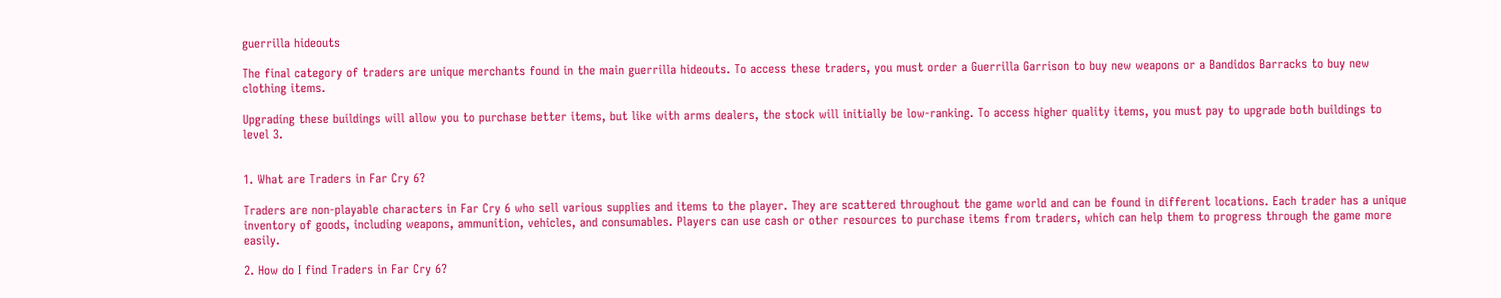guerrilla hideouts

The final category of traders are unique merchants found in the main guerrilla hideouts. To access these traders, you must order a Guerrilla Garrison to buy new weapons or a Bandidos Barracks to buy new clothing items.

Upgrading these buildings will allow you to purchase better items, but like with arms dealers, the stock will initially be low-ranking. To access higher quality items, you must pay to upgrade both buildings to level 3.


1. What are Traders in Far Cry 6?

Traders are non-playable characters in Far Cry 6 who sell various supplies and items to the player. They are scattered throughout the game world and can be found in different locations. Each trader has a unique inventory of goods, including weapons, ammunition, vehicles, and consumables. Players can use cash or other resources to purchase items from traders, which can help them to progress through the game more easily.

2. How do I find Traders in Far Cry 6?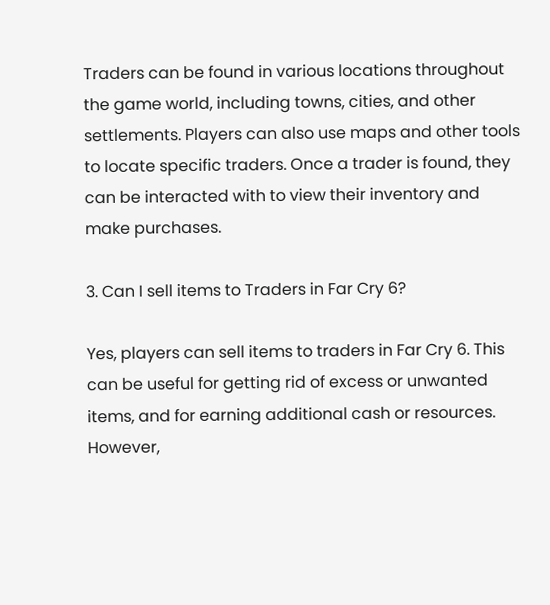Traders can be found in various locations throughout the game world, including towns, cities, and other settlements. Players can also use maps and other tools to locate specific traders. Once a trader is found, they can be interacted with to view their inventory and make purchases.

3. Can I sell items to Traders in Far Cry 6?

Yes, players can sell items to traders in Far Cry 6. This can be useful for getting rid of excess or unwanted items, and for earning additional cash or resources. However,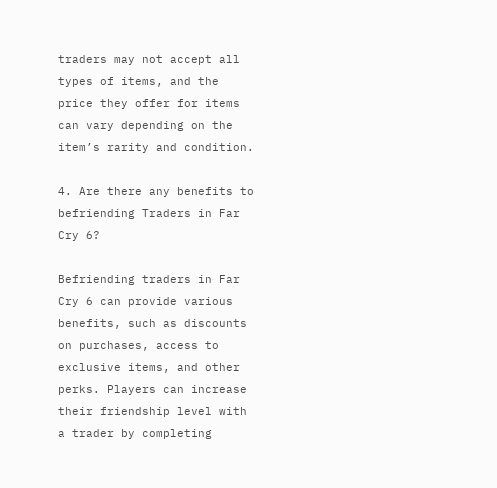traders may not accept all types of items, and the price they offer for items can vary depending on the item’s rarity and condition.

4. Are there any benefits to befriending Traders in Far Cry 6?

Befriending traders in Far Cry 6 can provide various benefits, such as discounts on purchases, access to exclusive items, and other perks. Players can increase their friendship level with a trader by completing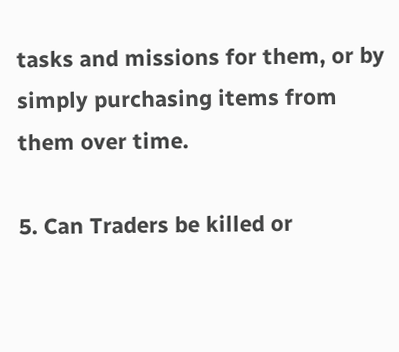tasks and missions for them, or by simply purchasing items from them over time.

5. Can Traders be killed or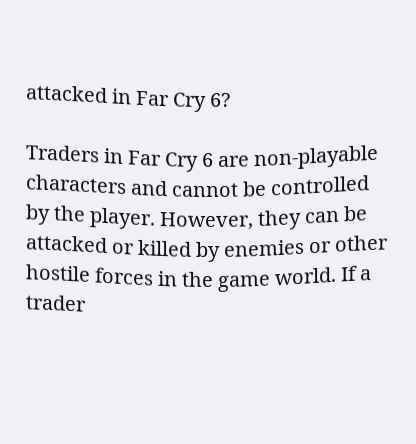attacked in Far Cry 6?

Traders in Far Cry 6 are non-playable characters and cannot be controlled by the player. However, they can be attacked or killed by enemies or other hostile forces in the game world. If a trader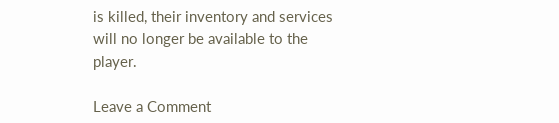is killed, their inventory and services will no longer be available to the player.

Leave a Comment